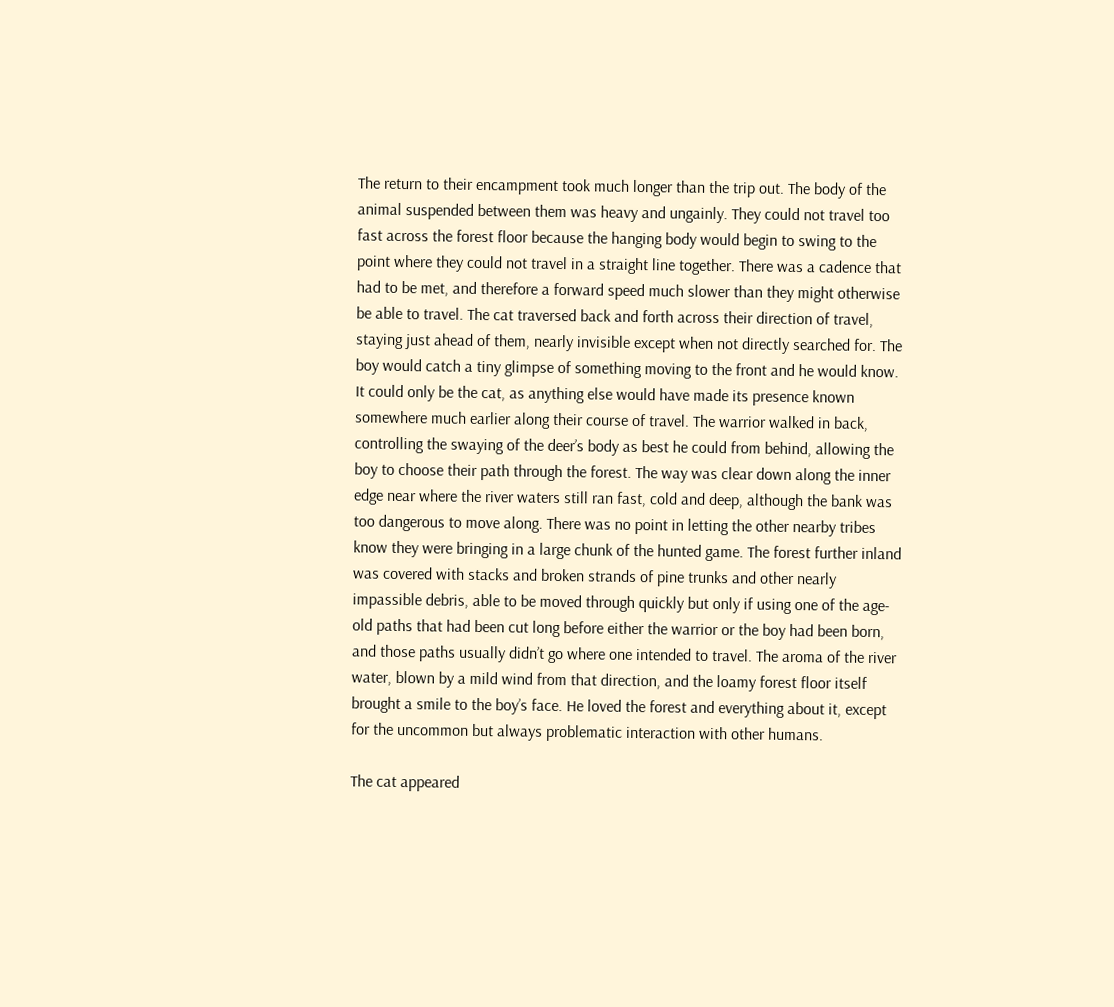The return to their encampment took much longer than the trip out. The body of the animal suspended between them was heavy and ungainly. They could not travel too fast across the forest floor because the hanging body would begin to swing to the point where they could not travel in a straight line together. There was a cadence that had to be met, and therefore a forward speed much slower than they might otherwise be able to travel. The cat traversed back and forth across their direction of travel, staying just ahead of them, nearly invisible except when not directly searched for. The boy would catch a tiny glimpse of something moving to the front and he would know. It could only be the cat, as anything else would have made its presence known somewhere much earlier along their course of travel. The warrior walked in back, controlling the swaying of the deer’s body as best he could from behind, allowing the boy to choose their path through the forest. The way was clear down along the inner edge near where the river waters still ran fast, cold and deep, although the bank was too dangerous to move along. There was no point in letting the other nearby tribes know they were bringing in a large chunk of the hunted game. The forest further inland was covered with stacks and broken strands of pine trunks and other nearly impassible debris, able to be moved through quickly but only if using one of the age-old paths that had been cut long before either the warrior or the boy had been born, and those paths usually didn’t go where one intended to travel. The aroma of the river water, blown by a mild wind from that direction, and the loamy forest floor itself brought a smile to the boy’s face. He loved the forest and everything about it, except for the uncommon but always problematic interaction with other humans.

The cat appeared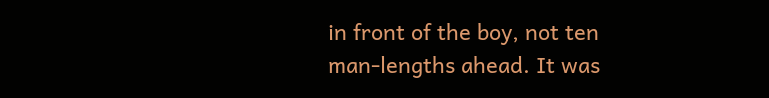in front of the boy, not ten man-lengths ahead. It was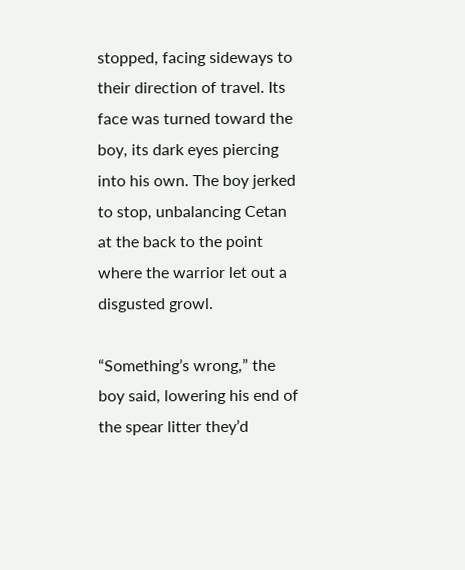stopped, facing sideways to their direction of travel. Its face was turned toward the boy, its dark eyes piercing into his own. The boy jerked to stop, unbalancing Cetan at the back to the point where the warrior let out a disgusted growl.

“Something’s wrong,” the boy said, lowering his end of the spear litter they’d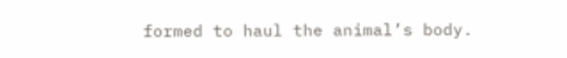formed to haul the animal’s body.